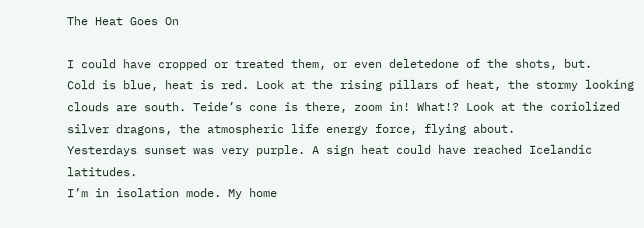The Heat Goes On

I could have cropped or treated them, or even deletedone of the shots, but.
Cold is blue, heat is red. Look at the rising pillars of heat, the stormy looking clouds are south. Teide’s cone is there, zoom in! What!? Look at the coriolized silver dragons, the atmospheric life energy force, flying about.
Yesterdays sunset was very purple. A sign heat could have reached Icelandic latitudes.
I’m in isolation mode. My home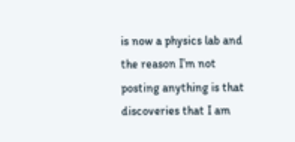is now a physics lab and the reason I’m not posting anything is that discoveries that I am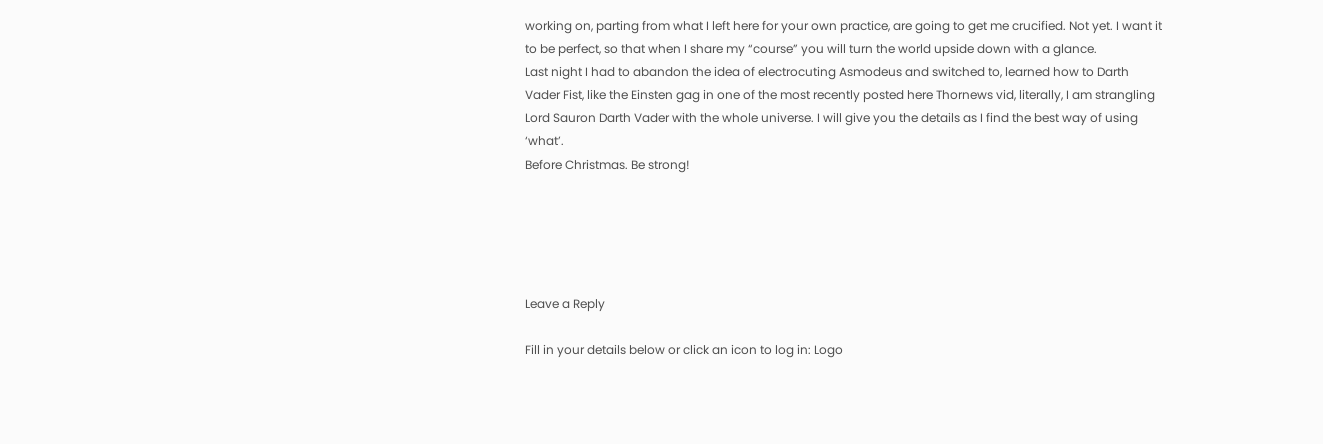working on, parting from what I left here for your own practice, are going to get me crucified. Not yet. I want it to be perfect, so that when I share my “course” you will turn the world upside down with a glance.
Last night I had to abandon the idea of electrocuting Asmodeus and switched to, learned how to Darth Vader Fist, like the Einsten gag in one of the most recently posted here Thornews vid, literally, I am strangling Lord Sauron Darth Vader with the whole universe. I will give you the details as I find the best way of using ‘what’.
Before Christmas. Be strong!





Leave a Reply

Fill in your details below or click an icon to log in: Logo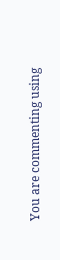You are commenting using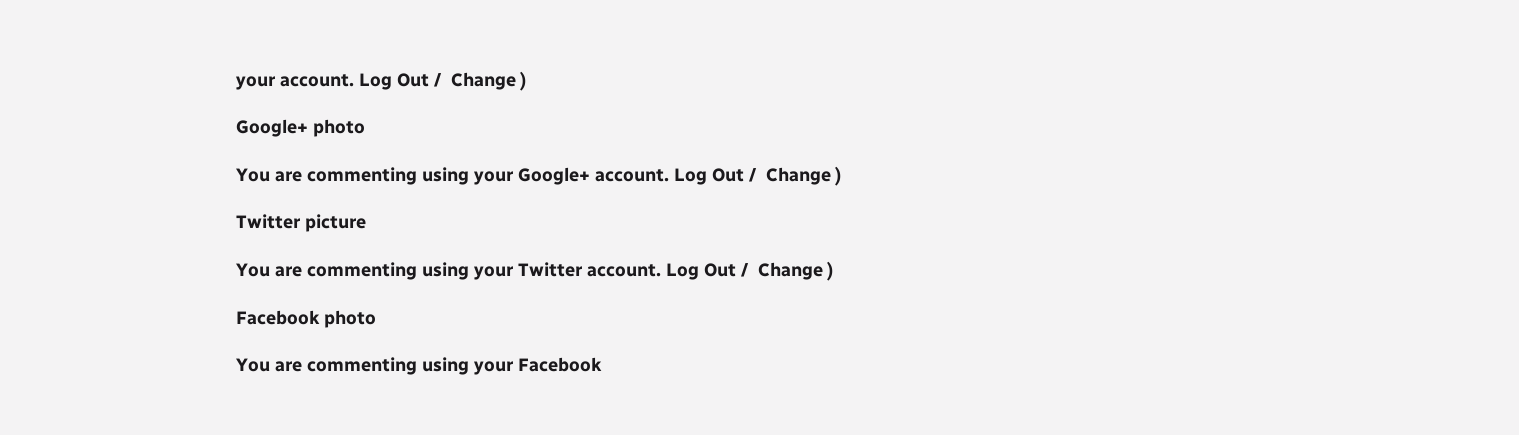your account. Log Out /  Change )

Google+ photo

You are commenting using your Google+ account. Log Out /  Change )

Twitter picture

You are commenting using your Twitter account. Log Out /  Change )

Facebook photo

You are commenting using your Facebook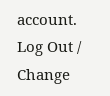account. Log Out /  Change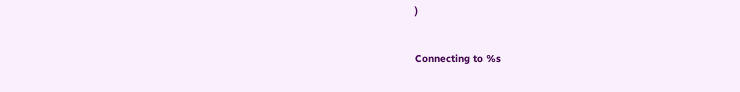)


Connecting to %s